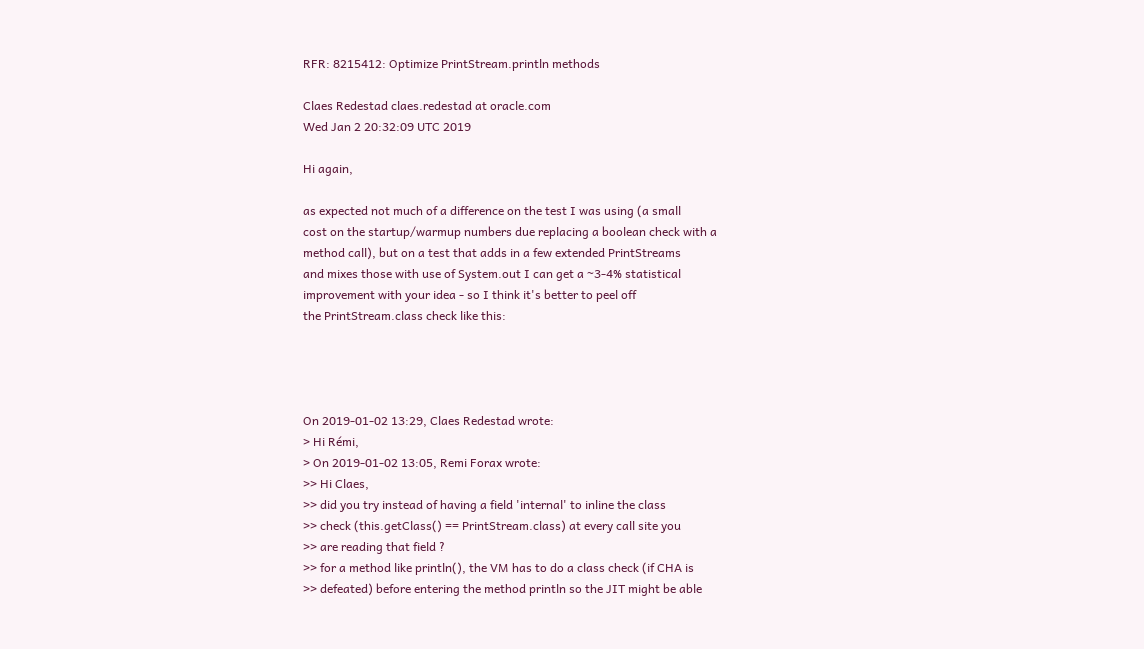RFR: 8215412: Optimize PrintStream.println methods

Claes Redestad claes.redestad at oracle.com
Wed Jan 2 20:32:09 UTC 2019

Hi again,

as expected not much of a difference on the test I was using (a small
cost on the startup/warmup numbers due replacing a boolean check with a
method call), but on a test that adds in a few extended PrintStreams
and mixes those with use of System.out I can get a ~3-4% statistical
improvement with your idea - so I think it's better to peel off
the PrintStream.class check like this:




On 2019-01-02 13:29, Claes Redestad wrote:
> Hi Rémi,
> On 2019-01-02 13:05, Remi Forax wrote:
>> Hi Claes,
>> did you try instead of having a field 'internal' to inline the class
>> check (this.getClass() == PrintStream.class) at every call site you
>> are reading that field ?
>> for a method like println(), the VM has to do a class check (if CHA is
>> defeated) before entering the method println so the JIT might be able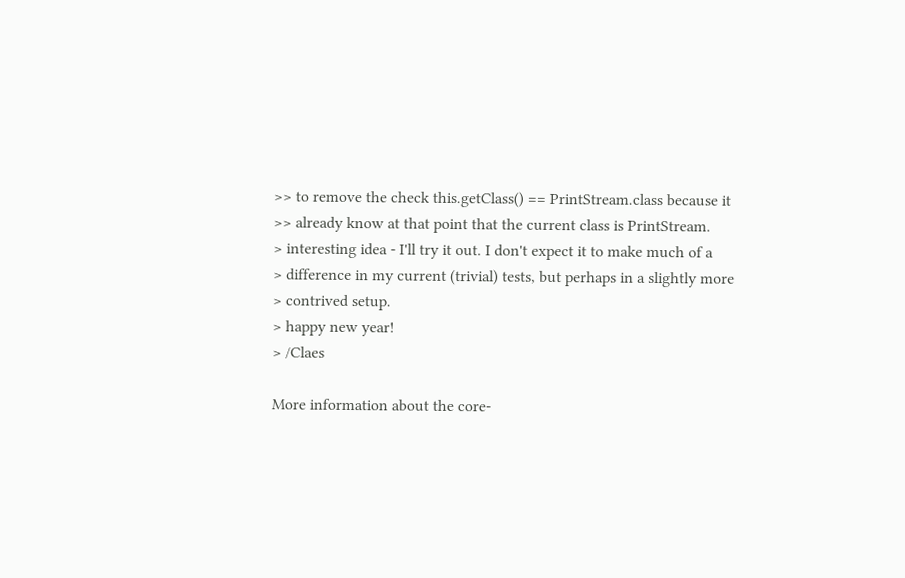>> to remove the check this.getClass() == PrintStream.class because it
>> already know at that point that the current class is PrintStream.
> interesting idea - I'll try it out. I don't expect it to make much of a
> difference in my current (trivial) tests, but perhaps in a slightly more
> contrived setup.
> happy new year!
> /Claes

More information about the core-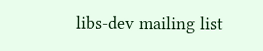libs-dev mailing list